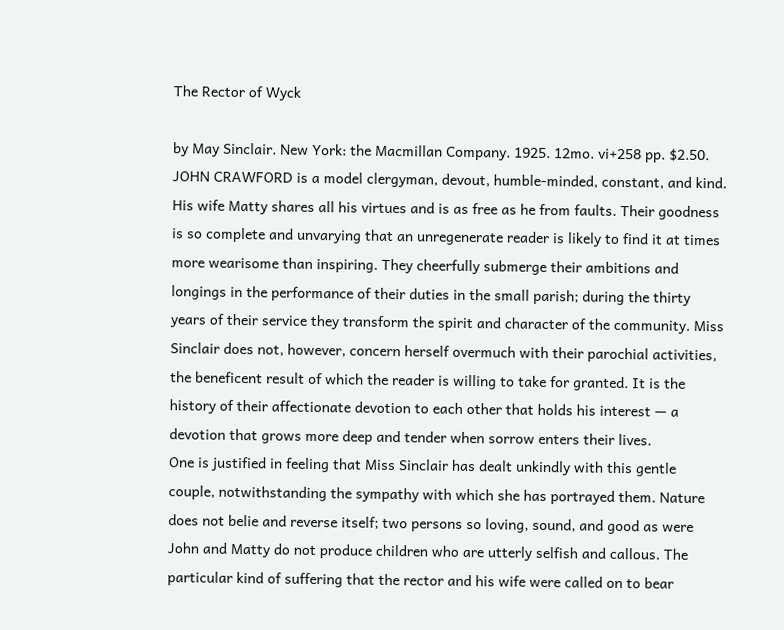The Rector of Wyck

by May Sinclair. New York: the Macmillan Company. 1925. 12mo. vi+258 pp. $2.50.
JOHN CRAWFORD is a model clergyman, devout, humble-minded, constant, and kind. His wife Matty shares all his virtues and is as free as he from faults. Their goodness is so complete and unvarying that an unregenerate reader is likely to find it at times more wearisome than inspiring. They cheerfully submerge their ambitions and longings in the performance of their duties in the small parish; during the thirty years of their service they transform the spirit and character of the community. Miss Sinclair does not, however, concern herself overmuch with their parochial activities, the beneficent result of which the reader is willing to take for granted. It is the history of their affectionate devotion to each other that holds his interest — a devotion that grows more deep and tender when sorrow enters their lives.
One is justified in feeling that Miss Sinclair has dealt unkindly with this gentle couple, notwithstanding the sympathy with which she has portrayed them. Nature does not belie and reverse itself; two persons so loving, sound, and good as were John and Matty do not produce children who are utterly selfish and callous. The particular kind of suffering that the rector and his wife were called on to bear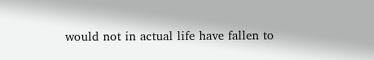would not in actual life have fallen to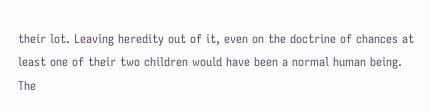their lot. Leaving heredity out of it, even on the doctrine of chances at least one of their two children would have been a normal human being.
The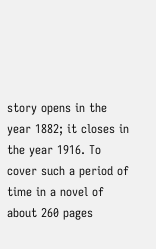story opens in the year 1882; it closes in the year 1916. To cover such a period of time in a novel of about 260 pages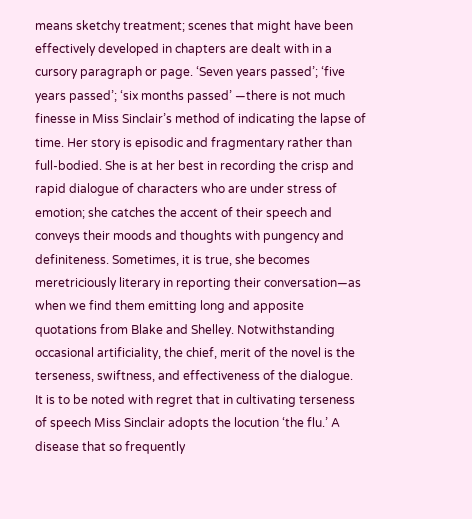means sketchy treatment; scenes that might have been effectively developed in chapters are dealt with in a cursory paragraph or page. ‘Seven years passed’; ‘five years passed’; ‘six months passed’ —there is not much finesse in Miss Sinclair’s method of indicating the lapse of time. Her story is episodic and fragmentary rather than full-bodied. She is at her best in recording the crisp and rapid dialogue of characters who are under stress of emotion; she catches the accent of their speech and conveys their moods and thoughts with pungency and definiteness. Sometimes, it is true, she becomes meretriciously literary in reporting their conversation—as when we find them emitting long and apposite quotations from Blake and Shelley. Notwithstanding occasional artificiality, the chief, merit of the novel is the terseness, swiftness, and effectiveness of the dialogue.
It is to be noted with regret that in cultivating terseness of speech Miss Sinclair adopts the locution ‘the flu.’ A disease that so frequently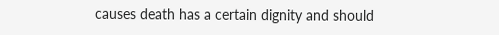causes death has a certain dignity and should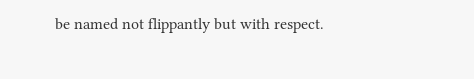be named not flippantly but with respect.